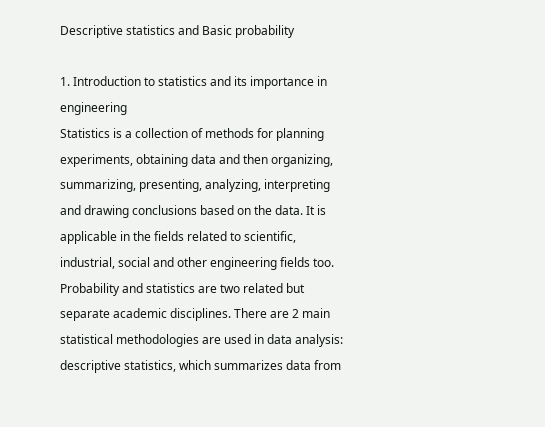Descriptive statistics and Basic probability

1. Introduction to statistics and its importance in engineering
Statistics is a collection of methods for planning experiments, obtaining data and then organizing, summarizing, presenting, analyzing, interpreting and drawing conclusions based on the data. It is applicable in the fields related to scientific, industrial, social and other engineering fields too. Probability and statistics are two related but separate academic disciplines. There are 2 main statistical methodologies are used in data analysis: descriptive statistics, which summarizes data from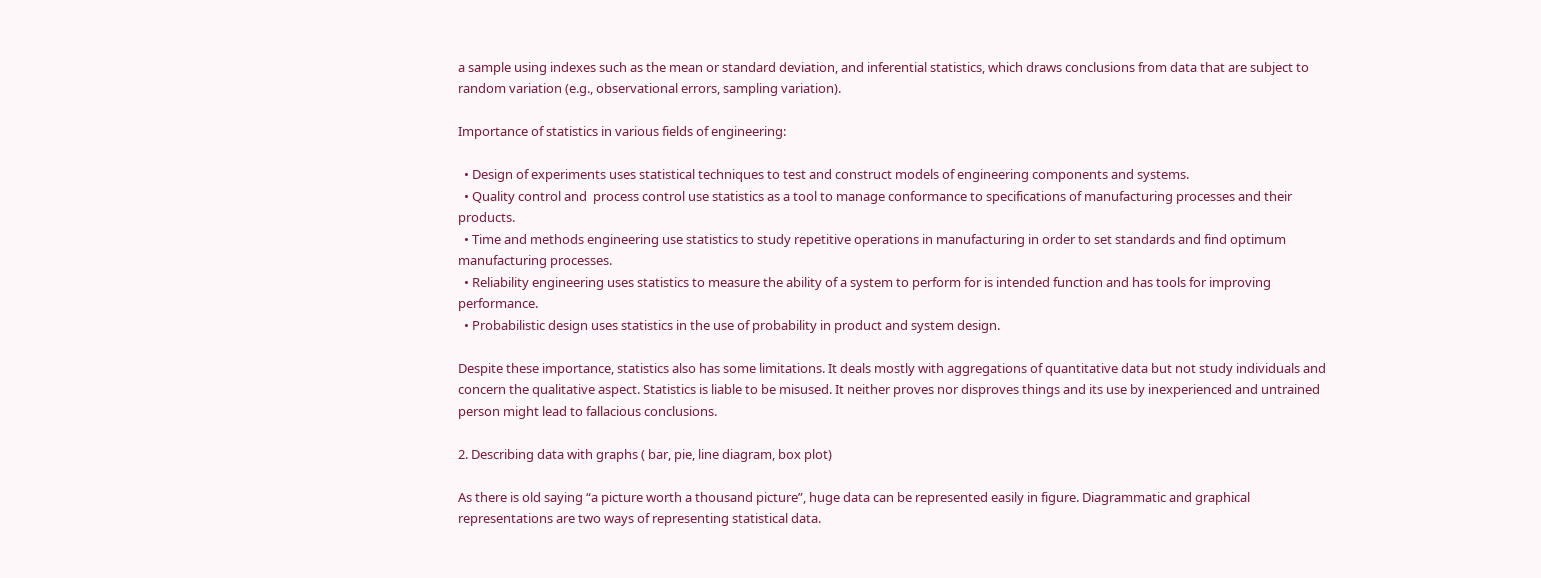a sample using indexes such as the mean or standard deviation, and inferential statistics, which draws conclusions from data that are subject to random variation (e.g., observational errors, sampling variation).

Importance of statistics in various fields of engineering:

  • Design of experiments uses statistical techniques to test and construct models of engineering components and systems.
  • Quality control and  process control use statistics as a tool to manage conformance to specifications of manufacturing processes and their products.
  • Time and methods engineering use statistics to study repetitive operations in manufacturing in order to set standards and find optimum manufacturing processes.
  • Reliability engineering uses statistics to measure the ability of a system to perform for is intended function and has tools for improving performance.
  • Probabilistic design uses statistics in the use of probability in product and system design.

Despite these importance, statistics also has some limitations. It deals mostly with aggregations of quantitative data but not study individuals and concern the qualitative aspect. Statistics is liable to be misused. It neither proves nor disproves things and its use by inexperienced and untrained person might lead to fallacious conclusions.

2. Describing data with graphs ( bar, pie, line diagram, box plot)

As there is old saying “a picture worth a thousand picture”, huge data can be represented easily in figure. Diagrammatic and graphical representations are two ways of representing statistical data.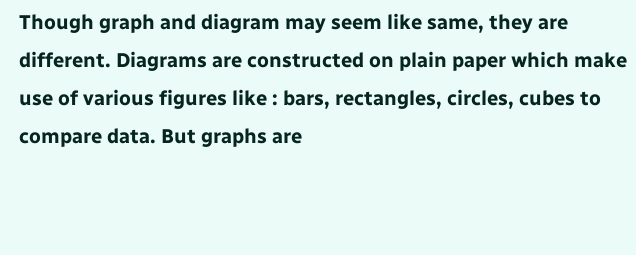Though graph and diagram may seem like same, they are different. Diagrams are constructed on plain paper which make use of various figures like : bars, rectangles, circles, cubes to compare data. But graphs are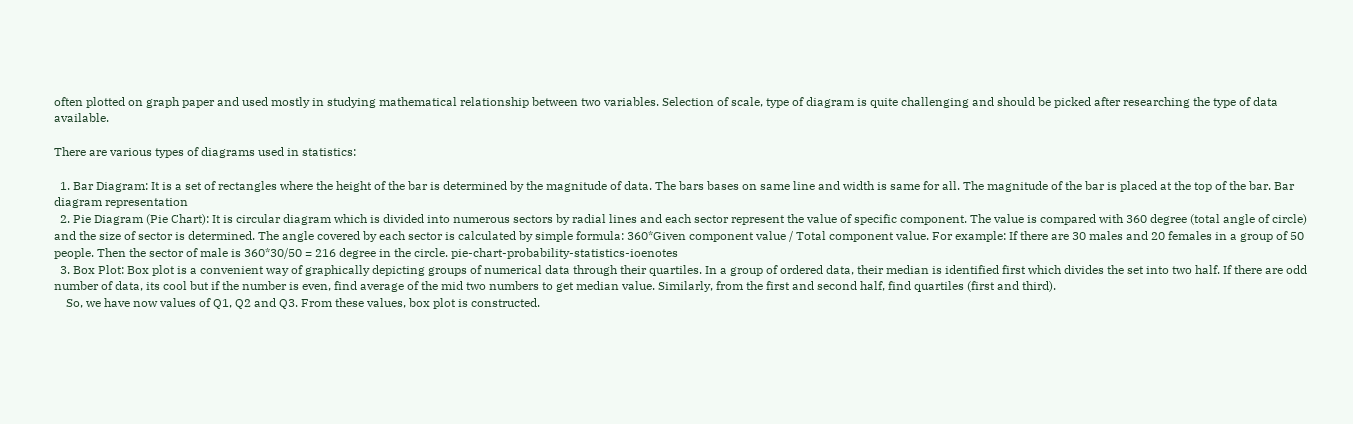often plotted on graph paper and used mostly in studying mathematical relationship between two variables. Selection of scale, type of diagram is quite challenging and should be picked after researching the type of data available.

There are various types of diagrams used in statistics:

  1. Bar Diagram: It is a set of rectangles where the height of the bar is determined by the magnitude of data. The bars bases on same line and width is same for all. The magnitude of the bar is placed at the top of the bar. Bar diagram representation
  2. Pie Diagram (Pie Chart): It is circular diagram which is divided into numerous sectors by radial lines and each sector represent the value of specific component. The value is compared with 360 degree (total angle of circle) and the size of sector is determined. The angle covered by each sector is calculated by simple formula: 360*Given component value / Total component value. For example: If there are 30 males and 20 females in a group of 50 people. Then the sector of male is 360*30/50 = 216 degree in the circle. pie-chart-probability-statistics-ioenotes
  3. Box Plot: Box plot is a convenient way of graphically depicting groups of numerical data through their quartiles. In a group of ordered data, their median is identified first which divides the set into two half. If there are odd number of data, its cool but if the number is even, find average of the mid two numbers to get median value. Similarly, from the first and second half, find quartiles (first and third).
    So, we have now values of Q1, Q2 and Q3. From these values, box plot is constructed.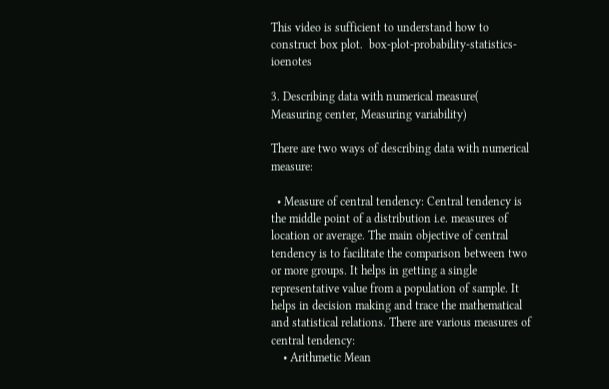This video is sufficient to understand how to construct box plot.  box-plot-probability-statistics-ioenotes

3. Describing data with numerical measure( Measuring center, Measuring variability)

There are two ways of describing data with numerical measure:

  • Measure of central tendency: Central tendency is the middle point of a distribution i.e. measures of location or average. The main objective of central tendency is to facilitate the comparison between two or more groups. It helps in getting a single representative value from a population of sample. It helps in decision making and trace the mathematical and statistical relations. There are various measures of central tendency:
    • Arithmetic Mean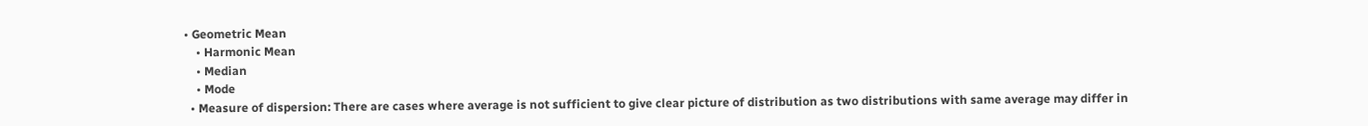• Geometric Mean
    • Harmonic Mean
    • Median
    • Mode
  • Measure of dispersion: There are cases where average is not sufficient to give clear picture of distribution as two distributions with same average may differ in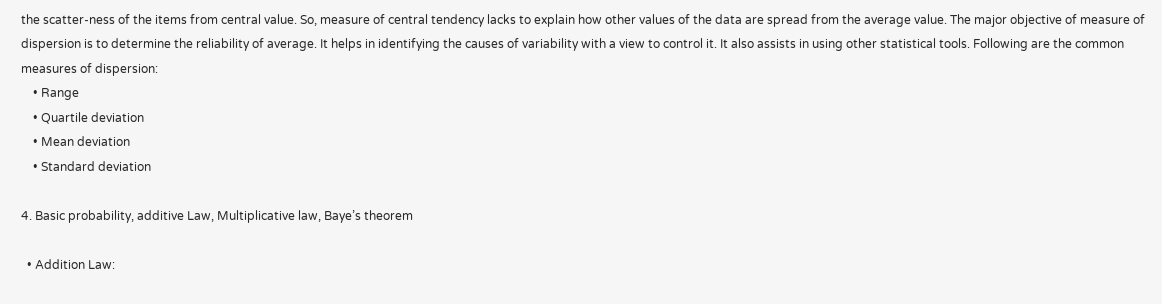the scatter-ness of the items from central value. So, measure of central tendency lacks to explain how other values of the data are spread from the average value. The major objective of measure of dispersion is to determine the reliability of average. It helps in identifying the causes of variability with a view to control it. It also assists in using other statistical tools. Following are the common measures of dispersion:
    • Range
    • Quartile deviation
    • Mean deviation
    • Standard deviation

4. Basic probability, additive Law, Multiplicative law, Baye’s theorem

  • Addition Law: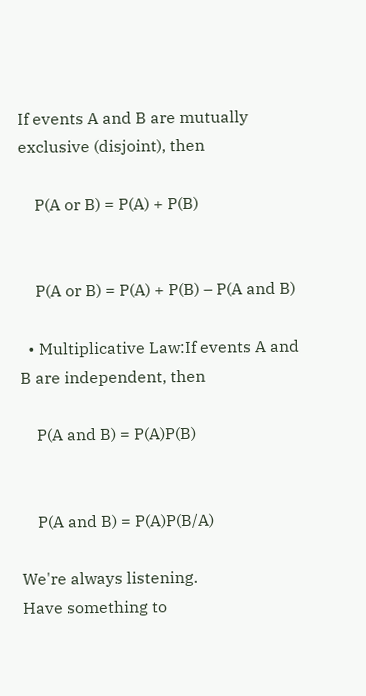If events A and B are mutually exclusive (disjoint), then

    P(A or B) = P(A) + P(B)


    P(A or B) = P(A) + P(B) – P(A and B)

  • Multiplicative Law:If events A and B are independent, then

    P(A and B) = P(A)P(B)


    P(A and B) = P(A)P(B/A)

We're always listening.
Have something to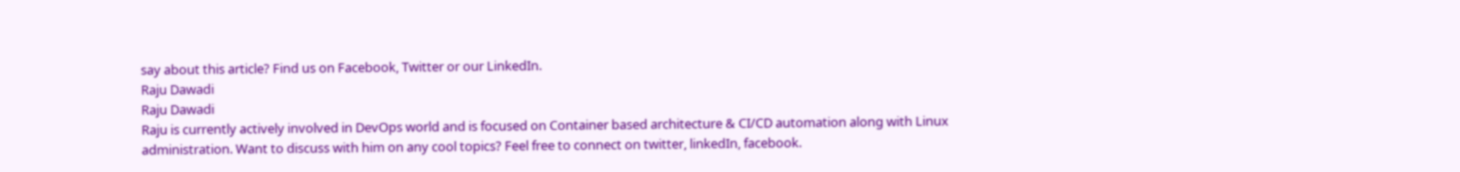say about this article? Find us on Facebook, Twitter or our LinkedIn.
Raju Dawadi
Raju Dawadi
Raju is currently actively involved in DevOps world and is focused on Container based architecture & CI/CD automation along with Linux administration. Want to discuss with him on any cool topics? Feel free to connect on twitter, linkedIn, facebook.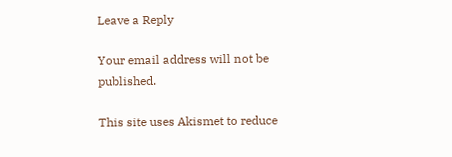Leave a Reply

Your email address will not be published.

This site uses Akismet to reduce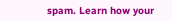spam. Learn how your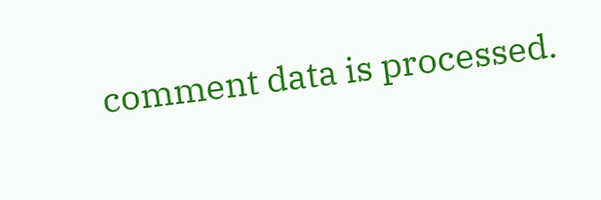comment data is processed.